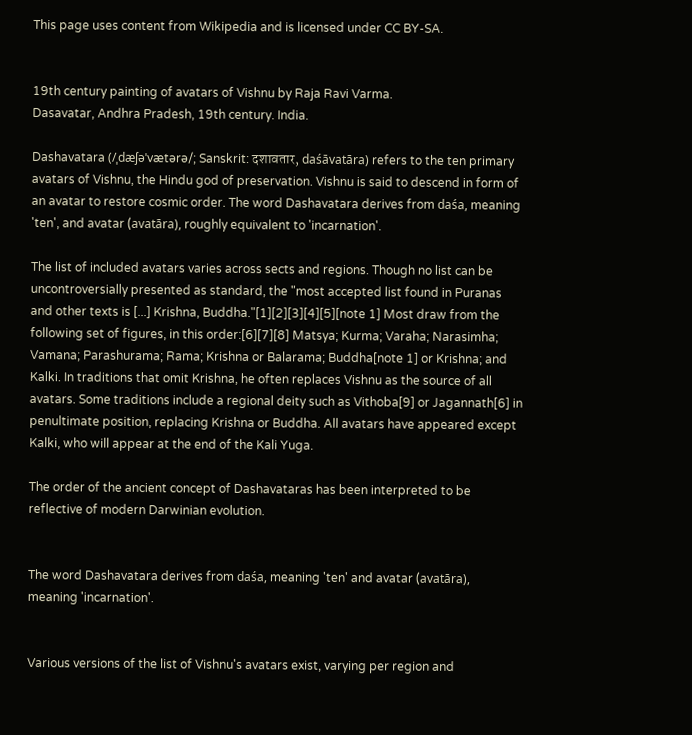This page uses content from Wikipedia and is licensed under CC BY-SA.


19th century painting of avatars of Vishnu by Raja Ravi Varma.
Dasavatar, Andhra Pradesh, 19th century. India.

Dashavatara (/ˌdæʃəˈvætərə/; Sanskrit: दशावतार, daśāvatāra) refers to the ten primary avatars of Vishnu, the Hindu god of preservation. Vishnu is said to descend in form of an avatar to restore cosmic order. The word Dashavatara derives from daśa, meaning 'ten', and avatar (avatāra), roughly equivalent to 'incarnation'.

The list of included avatars varies across sects and regions. Though no list can be uncontroversially presented as standard, the "most accepted list found in Puranas and other texts is [...] Krishna, Buddha."[1][2][3][4][5][note 1] Most draw from the following set of figures, in this order:[6][7][8] Matsya; Kurma; Varaha; Narasimha; Vamana; Parashurama; Rama; Krishna or Balarama; Buddha[note 1] or Krishna; and Kalki. In traditions that omit Krishna, he often replaces Vishnu as the source of all avatars. Some traditions include a regional deity such as Vithoba[9] or Jagannath[6] in penultimate position, replacing Krishna or Buddha. All avatars have appeared except Kalki, who will appear at the end of the Kali Yuga.

The order of the ancient concept of Dashavataras has been interpreted to be reflective of modern Darwinian evolution.


The word Dashavatara derives from daśa, meaning 'ten' and avatar (avatāra), meaning 'incarnation'.


Various versions of the list of Vishnu's avatars exist, varying per region and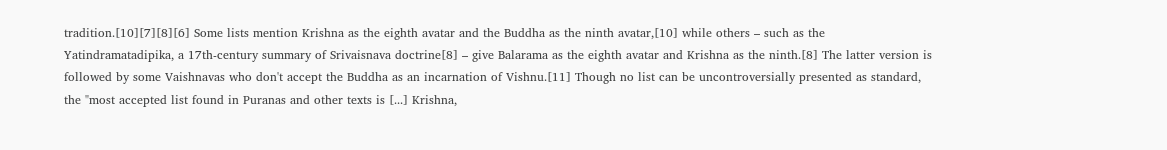tradition.[10][7][8][6] Some lists mention Krishna as the eighth avatar and the Buddha as the ninth avatar,[10] while others – such as the Yatindramatadipika, a 17th-century summary of Srivaisnava doctrine[8] – give Balarama as the eighth avatar and Krishna as the ninth.[8] The latter version is followed by some Vaishnavas who don't accept the Buddha as an incarnation of Vishnu.[11] Though no list can be uncontroversially presented as standard, the "most accepted list found in Puranas and other texts is [...] Krishna,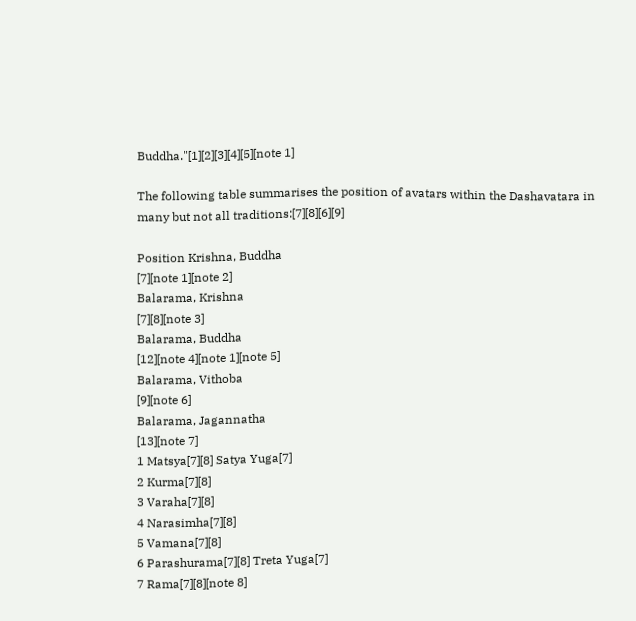Buddha."[1][2][3][4][5][note 1]

The following table summarises the position of avatars within the Dashavatara in many but not all traditions:[7][8][6][9]

Position Krishna, Buddha
[7][note 1][note 2]
Balarama, Krishna
[7][8][note 3]
Balarama, Buddha
[12][note 4][note 1][note 5]
Balarama, Vithoba
[9][note 6]
Balarama, Jagannatha
[13][note 7]
1 Matsya[7][8] Satya Yuga[7]
2 Kurma[7][8]
3 Varaha[7][8]
4 Narasimha[7][8]
5 Vamana[7][8]
6 Parashurama[7][8] Treta Yuga[7]
7 Rama[7][8][note 8]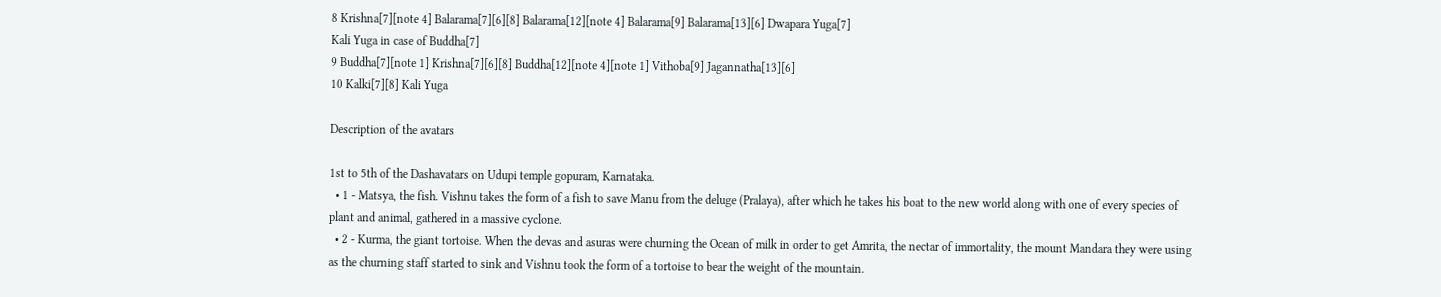8 Krishna[7][note 4] Balarama[7][6][8] Balarama[12][note 4] Balarama[9] Balarama[13][6] Dwapara Yuga[7]
Kali Yuga in case of Buddha[7]
9 Buddha[7][note 1] Krishna[7][6][8] Buddha[12][note 4][note 1] Vithoba[9] Jagannatha[13][6]
10 Kalki[7][8] Kali Yuga

Description of the avatars

1st to 5th of the Dashavatars on Udupi temple gopuram, Karnataka.
  • 1 - Matsya, the fish. Vishnu takes the form of a fish to save Manu from the deluge (Pralaya), after which he takes his boat to the new world along with one of every species of plant and animal, gathered in a massive cyclone.
  • 2 - Kurma, the giant tortoise. When the devas and asuras were churning the Ocean of milk in order to get Amrita, the nectar of immortality, the mount Mandara they were using as the churning staff started to sink and Vishnu took the form of a tortoise to bear the weight of the mountain.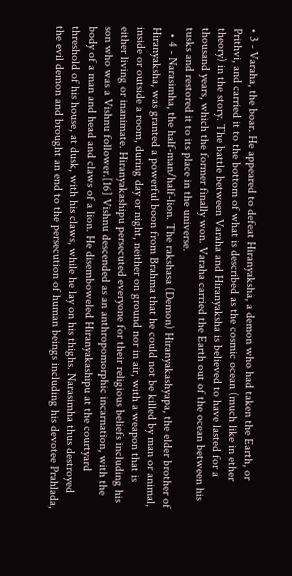• 3 - Varaha, the boar. He appeared to defeat Hiranyaksha, a demon who had taken the Earth, or Prithvi, and carried it to the bottom of what is described as the cosmic ocean (much like in ether theory) in the story. The battle between Varaha and Hiranyaksha is believed to have lasted for a thousand years, which the former finally won. Varaha carried the Earth out of the ocean between his tusks and restored it to its place in the universe.
  • 4 - Narasimha, the half-man/half-lion. The rakshasa (Demon) Hiranyakashyapa, the elder brother of Hiranyaksha, was granted a powerful boon from Brahma that he could not be killed by man or animal, inside or outside a room, during day or night, neither on ground nor in air, with a weapon that is either living or inanimate. Hiranyakashipu persecuted everyone for their religious beliefs including his son who was a Vishnu follower.[16] Vishnu descended as an anthropomorphic incarnation, with the body of a man and head and claws of a lion. He disemboweled Hiranyakashipu at the courtyard threshold of his house, at dusk, with his claws, while he lay on his thighs. Narasimha thus destroyed the evil demon and brought an end to the persecution of human beings including his devotee Prahlada,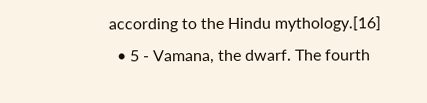according to the Hindu mythology.[16]
  • 5 - Vamana, the dwarf. The fourth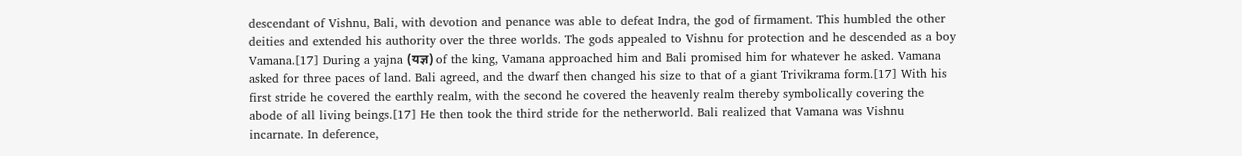descendant of Vishnu, Bali, with devotion and penance was able to defeat Indra, the god of firmament. This humbled the other deities and extended his authority over the three worlds. The gods appealed to Vishnu for protection and he descended as a boy Vamana.[17] During a yajna (यज्ञ) of the king, Vamana approached him and Bali promised him for whatever he asked. Vamana asked for three paces of land. Bali agreed, and the dwarf then changed his size to that of a giant Trivikrama form.[17] With his first stride he covered the earthly realm, with the second he covered the heavenly realm thereby symbolically covering the abode of all living beings.[17] He then took the third stride for the netherworld. Bali realized that Vamana was Vishnu incarnate. In deference,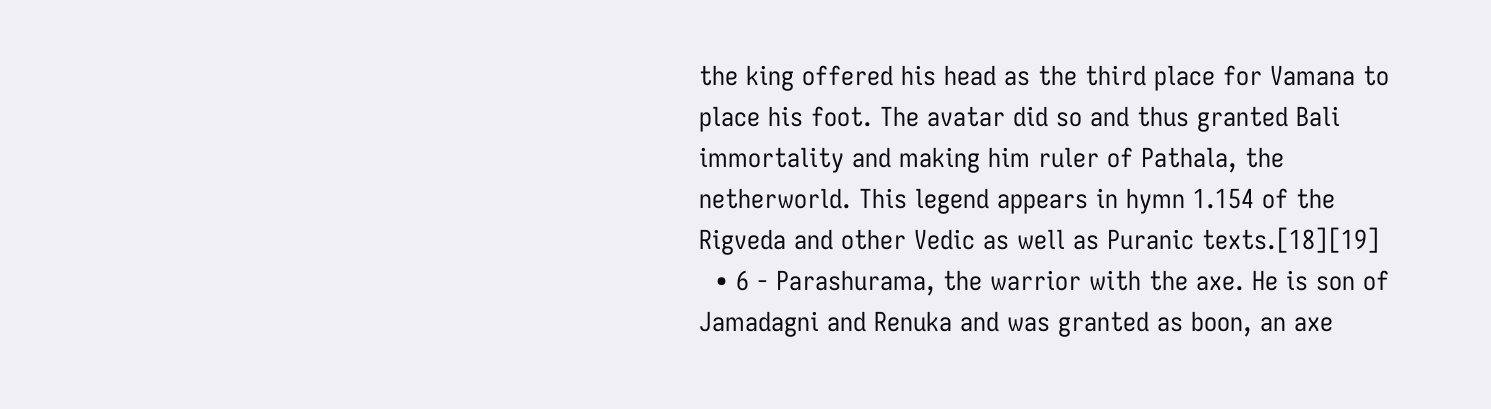the king offered his head as the third place for Vamana to place his foot. The avatar did so and thus granted Bali immortality and making him ruler of Pathala, the netherworld. This legend appears in hymn 1.154 of the Rigveda and other Vedic as well as Puranic texts.[18][19]
  • 6 - Parashurama, the warrior with the axe. He is son of Jamadagni and Renuka and was granted as boon, an axe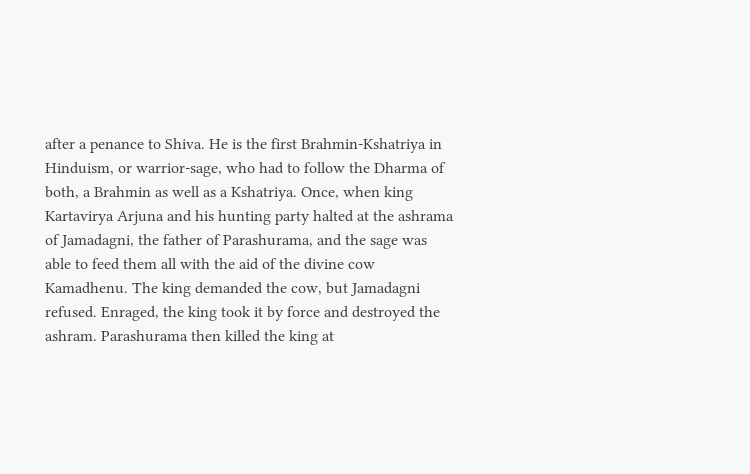after a penance to Shiva. He is the first Brahmin-Kshatriya in Hinduism, or warrior-sage, who had to follow the Dharma of both, a Brahmin as well as a Kshatriya. Once, when king Kartavirya Arjuna and his hunting party halted at the ashrama of Jamadagni, the father of Parashurama, and the sage was able to feed them all with the aid of the divine cow Kamadhenu. The king demanded the cow, but Jamadagni refused. Enraged, the king took it by force and destroyed the ashram. Parashurama then killed the king at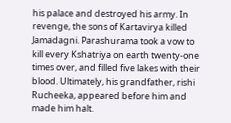his palace and destroyed his army. In revenge, the sons of Kartavirya killed Jamadagni. Parashurama took a vow to kill every Kshatriya on earth twenty-one times over, and filled five lakes with their blood. Ultimately, his grandfather, rishi Rucheeka, appeared before him and made him halt.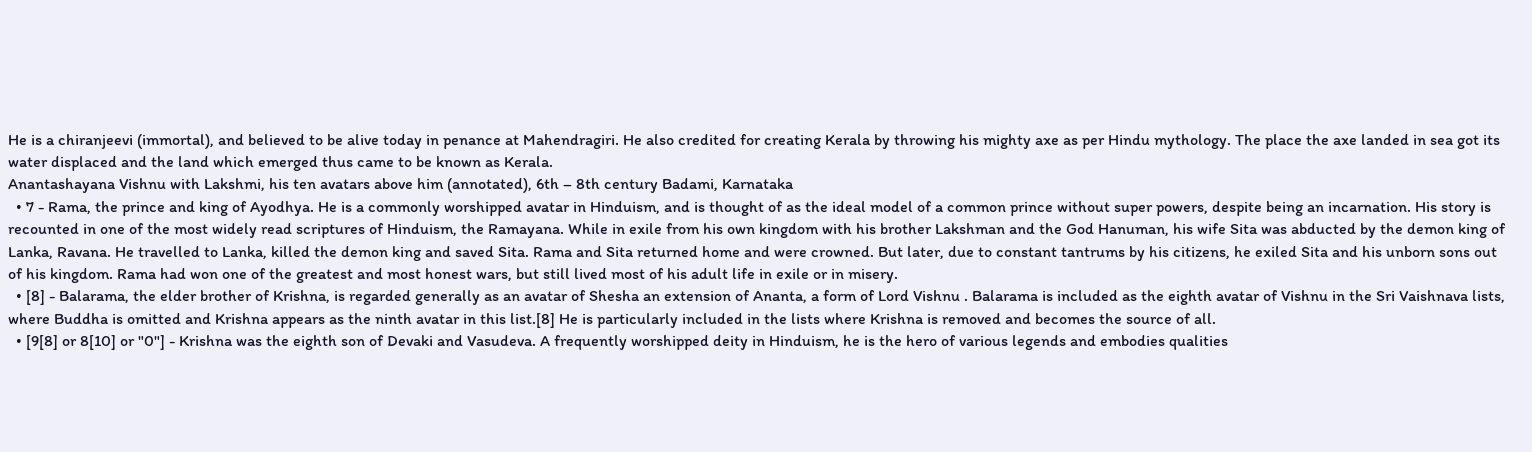He is a chiranjeevi (immortal), and believed to be alive today in penance at Mahendragiri. He also credited for creating Kerala by throwing his mighty axe as per Hindu mythology. The place the axe landed in sea got its water displaced and the land which emerged thus came to be known as Kerala.
Anantashayana Vishnu with Lakshmi, his ten avatars above him (annotated), 6th – 8th century Badami, Karnataka
  • 7 - Rama, the prince and king of Ayodhya. He is a commonly worshipped avatar in Hinduism, and is thought of as the ideal model of a common prince without super powers, despite being an incarnation. His story is recounted in one of the most widely read scriptures of Hinduism, the Ramayana. While in exile from his own kingdom with his brother Lakshman and the God Hanuman, his wife Sita was abducted by the demon king of Lanka, Ravana. He travelled to Lanka, killed the demon king and saved Sita. Rama and Sita returned home and were crowned. But later, due to constant tantrums by his citizens, he exiled Sita and his unborn sons out of his kingdom. Rama had won one of the greatest and most honest wars, but still lived most of his adult life in exile or in misery.
  • [8] - Balarama, the elder brother of Krishna, is regarded generally as an avatar of Shesha an extension of Ananta, a form of Lord Vishnu . Balarama is included as the eighth avatar of Vishnu in the Sri Vaishnava lists, where Buddha is omitted and Krishna appears as the ninth avatar in this list.[8] He is particularly included in the lists where Krishna is removed and becomes the source of all.
  • [9[8] or 8[10] or "0"] - Krishna was the eighth son of Devaki and Vasudeva. A frequently worshipped deity in Hinduism, he is the hero of various legends and embodies qualities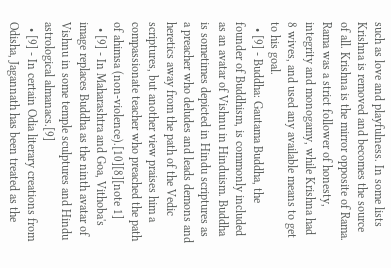such as love and playfulness. In some lists Krishna is removed and becomes the source of all. Krishna is the mirror opposite of Rama. Rama was a strict follower of honesty, integrity and monogamy, while Krishna had 8 wives, and used any available means to get to his goal.
  • [9] - Buddha: Gautama Buddha, the founder of Buddhism, is commonly included as an avatar of Vishnu in Hinduism. Buddha is sometimes depicted in Hindu scriptures as a preacher who deludes and leads demons and heretics away from the path of the Vedic scriptures, but another view praises him a compassionate teacher who preached the path of ahimsa (non-violence).[10][8][note 1]
  • [9] - In Maharashtra and Goa, Vithoba's image replaces Buddha as the ninth avatar of Vishnu in some temple sculptures and Hindu astrological almanacs.[9]
  • [9] - In certain Odia literary creations from Odisha, Jagannath has been treated as the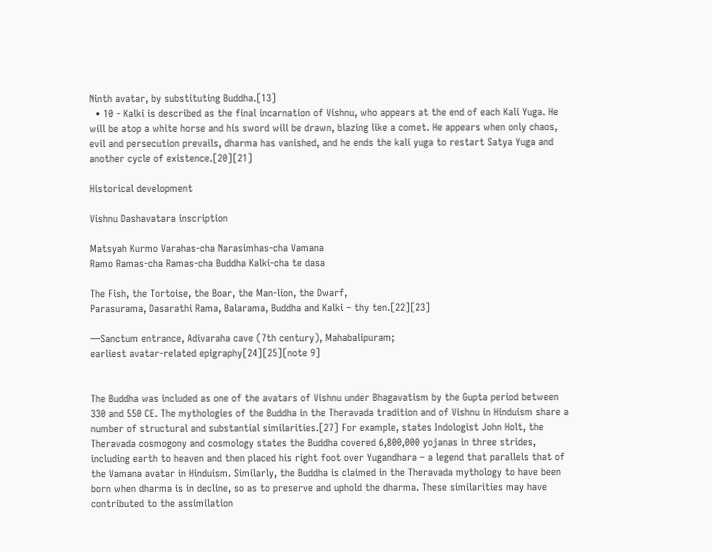Ninth avatar, by substituting Buddha.[13]
  • 10 - Kalki is described as the final incarnation of Vishnu, who appears at the end of each Kali Yuga. He will be atop a white horse and his sword will be drawn, blazing like a comet. He appears when only chaos, evil and persecution prevails, dharma has vanished, and he ends the kali yuga to restart Satya Yuga and another cycle of existence.[20][21]

Historical development

Vishnu Dashavatara inscription

Matsyah Kurmo Varahas-cha Narasimhas-cha Vamana
Ramo Ramas-cha Ramas-cha Buddha Kalki-cha te dasa

The Fish, the Tortoise, the Boar, the Man-lion, the Dwarf,
Parasurama, Dasarathi Rama, Balarama, Buddha and Kalki – thy ten.[22][23]

—Sanctum entrance, Adivaraha cave (7th century), Mahabalipuram;
earliest avatar-related epigraphy[24][25][note 9]


The Buddha was included as one of the avatars of Vishnu under Bhagavatism by the Gupta period between 330 and 550 CE. The mythologies of the Buddha in the Theravada tradition and of Vishnu in Hinduism share a number of structural and substantial similarities.[27] For example, states Indologist John Holt, the Theravada cosmogony and cosmology states the Buddha covered 6,800,000 yojanas in three strides, including earth to heaven and then placed his right foot over Yugandhara – a legend that parallels that of the Vamana avatar in Hinduism. Similarly, the Buddha is claimed in the Theravada mythology to have been born when dharma is in decline, so as to preserve and uphold the dharma. These similarities may have contributed to the assimilation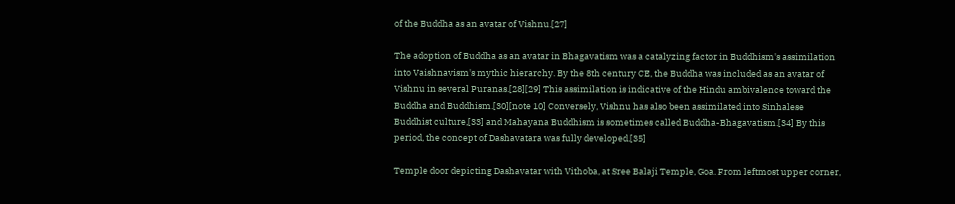of the Buddha as an avatar of Vishnu.[27]

The adoption of Buddha as an avatar in Bhagavatism was a catalyzing factor in Buddhism's assimilation into Vaishnavism's mythic hierarchy. By the 8th century CE, the Buddha was included as an avatar of Vishnu in several Puranas.[28][29] This assimilation is indicative of the Hindu ambivalence toward the Buddha and Buddhism.[30][note 10] Conversely, Vishnu has also been assimilated into Sinhalese Buddhist culture,[33] and Mahayana Buddhism is sometimes called Buddha-Bhagavatism.[34] By this period, the concept of Dashavatara was fully developed.[35]

Temple door depicting Dashavatar with Vithoba, at Sree Balaji Temple, Goa. From leftmost upper corner,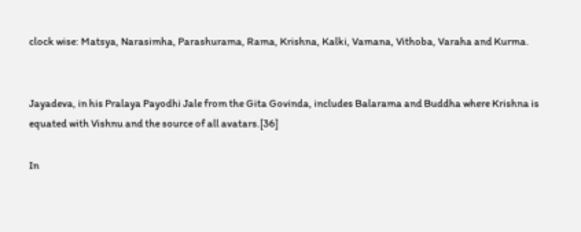clock wise: Matsya, Narasimha, Parashurama, Rama, Krishna, Kalki, Vamana, Vithoba, Varaha and Kurma.


Jayadeva, in his Pralaya Payodhi Jale from the Gita Govinda, includes Balarama and Buddha where Krishna is equated with Vishnu and the source of all avatars.[36]

In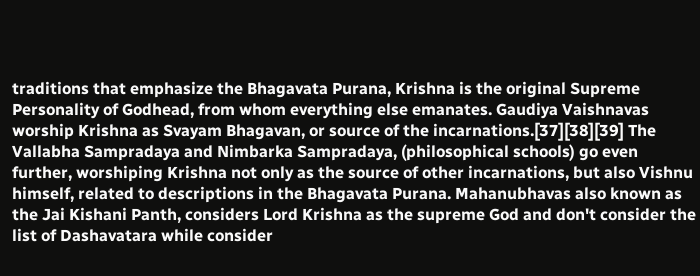traditions that emphasize the Bhagavata Purana, Krishna is the original Supreme Personality of Godhead, from whom everything else emanates. Gaudiya Vaishnavas worship Krishna as Svayam Bhagavan, or source of the incarnations.[37][38][39] The Vallabha Sampradaya and Nimbarka Sampradaya, (philosophical schools) go even further, worshiping Krishna not only as the source of other incarnations, but also Vishnu himself, related to descriptions in the Bhagavata Purana. Mahanubhavas also known as the Jai Kishani Panth, considers Lord Krishna as the supreme God and don't consider the list of Dashavatara while consider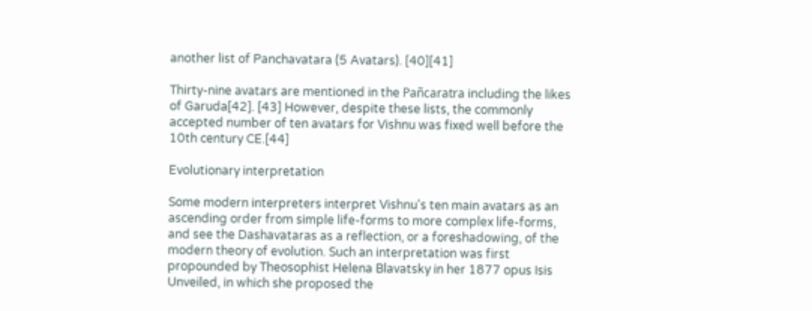another list of Panchavatara (5 Avatars). [40][41]

Thirty-nine avatars are mentioned in the Pañcaratra including the likes of Garuda[42]. [43] However, despite these lists, the commonly accepted number of ten avatars for Vishnu was fixed well before the 10th century CE.[44]

Evolutionary interpretation

Some modern interpreters interpret Vishnu's ten main avatars as an ascending order from simple life-forms to more complex life-forms, and see the Dashavataras as a reflection, or a foreshadowing, of the modern theory of evolution. Such an interpretation was first propounded by Theosophist Helena Blavatsky in her 1877 opus Isis Unveiled, in which she proposed the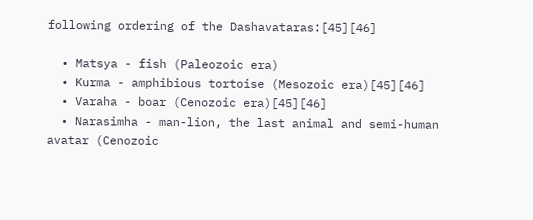following ordering of the Dashavataras:[45][46]

  • Matsya - fish (Paleozoic era)
  • Kurma - amphibious tortoise (Mesozoic era)[45][46]
  • Varaha - boar (Cenozoic era)[45][46]
  • Narasimha - man-lion, the last animal and semi-human avatar (Cenozoic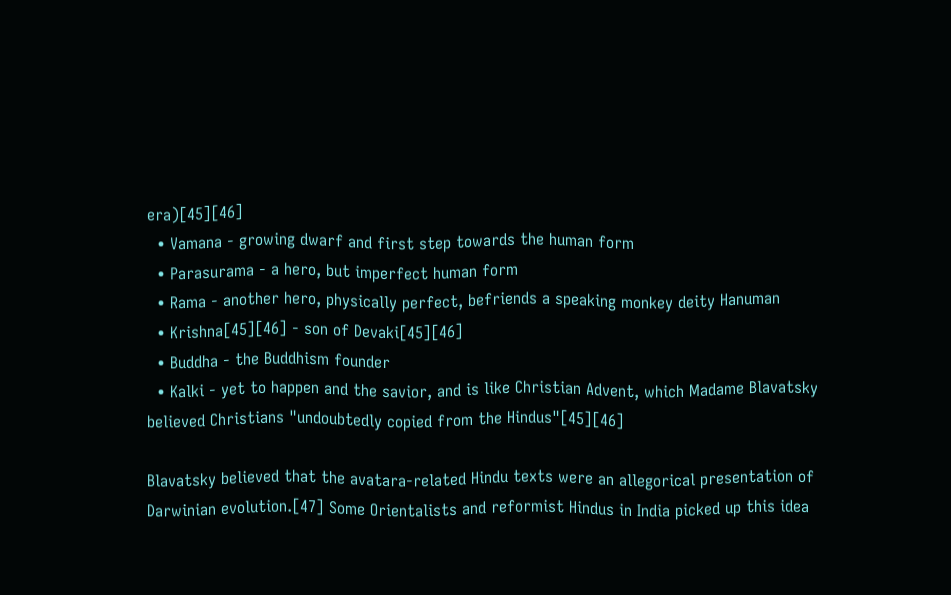era)[45][46]
  • Vamana - growing dwarf and first step towards the human form
  • Parasurama - a hero, but imperfect human form
  • Rama - another hero, physically perfect, befriends a speaking monkey deity Hanuman
  • Krishna[45][46] - son of Devaki[45][46]
  • Buddha - the Buddhism founder
  • Kalki - yet to happen and the savior, and is like Christian Advent, which Madame Blavatsky believed Christians "undoubtedly copied from the Hindus"[45][46]

Blavatsky believed that the avatara-related Hindu texts were an allegorical presentation of Darwinian evolution.[47] Some Orientalists and reformist Hindus in India picked up this idea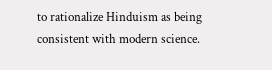to rationalize Hinduism as being consistent with modern science.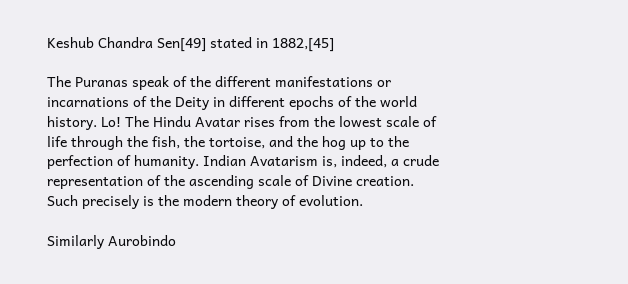Keshub Chandra Sen[49] stated in 1882,[45]

The Puranas speak of the different manifestations or incarnations of the Deity in different epochs of the world history. Lo! The Hindu Avatar rises from the lowest scale of life through the fish, the tortoise, and the hog up to the perfection of humanity. Indian Avatarism is, indeed, a crude representation of the ascending scale of Divine creation. Such precisely is the modern theory of evolution.

Similarly Aurobindo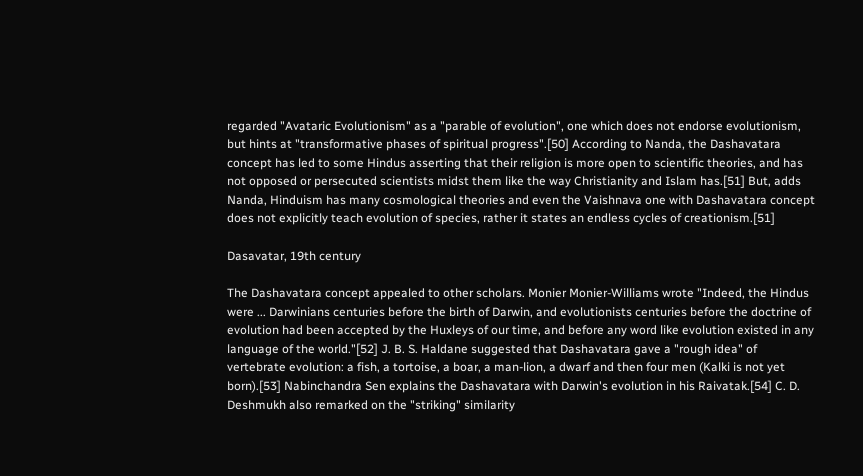regarded "Avataric Evolutionism" as a "parable of evolution", one which does not endorse evolutionism, but hints at "transformative phases of spiritual progress".[50] According to Nanda, the Dashavatara concept has led to some Hindus asserting that their religion is more open to scientific theories, and has not opposed or persecuted scientists midst them like the way Christianity and Islam has.[51] But, adds Nanda, Hinduism has many cosmological theories and even the Vaishnava one with Dashavatara concept does not explicitly teach evolution of species, rather it states an endless cycles of creationism.[51]

Dasavatar, 19th century

The Dashavatara concept appealed to other scholars. Monier Monier-Williams wrote "Indeed, the Hindus were ... Darwinians centuries before the birth of Darwin, and evolutionists centuries before the doctrine of evolution had been accepted by the Huxleys of our time, and before any word like evolution existed in any language of the world."[52] J. B. S. Haldane suggested that Dashavatara gave a "rough idea" of vertebrate evolution: a fish, a tortoise, a boar, a man-lion, a dwarf and then four men (Kalki is not yet born).[53] Nabinchandra Sen explains the Dashavatara with Darwin's evolution in his Raivatak.[54] C. D. Deshmukh also remarked on the "striking" similarity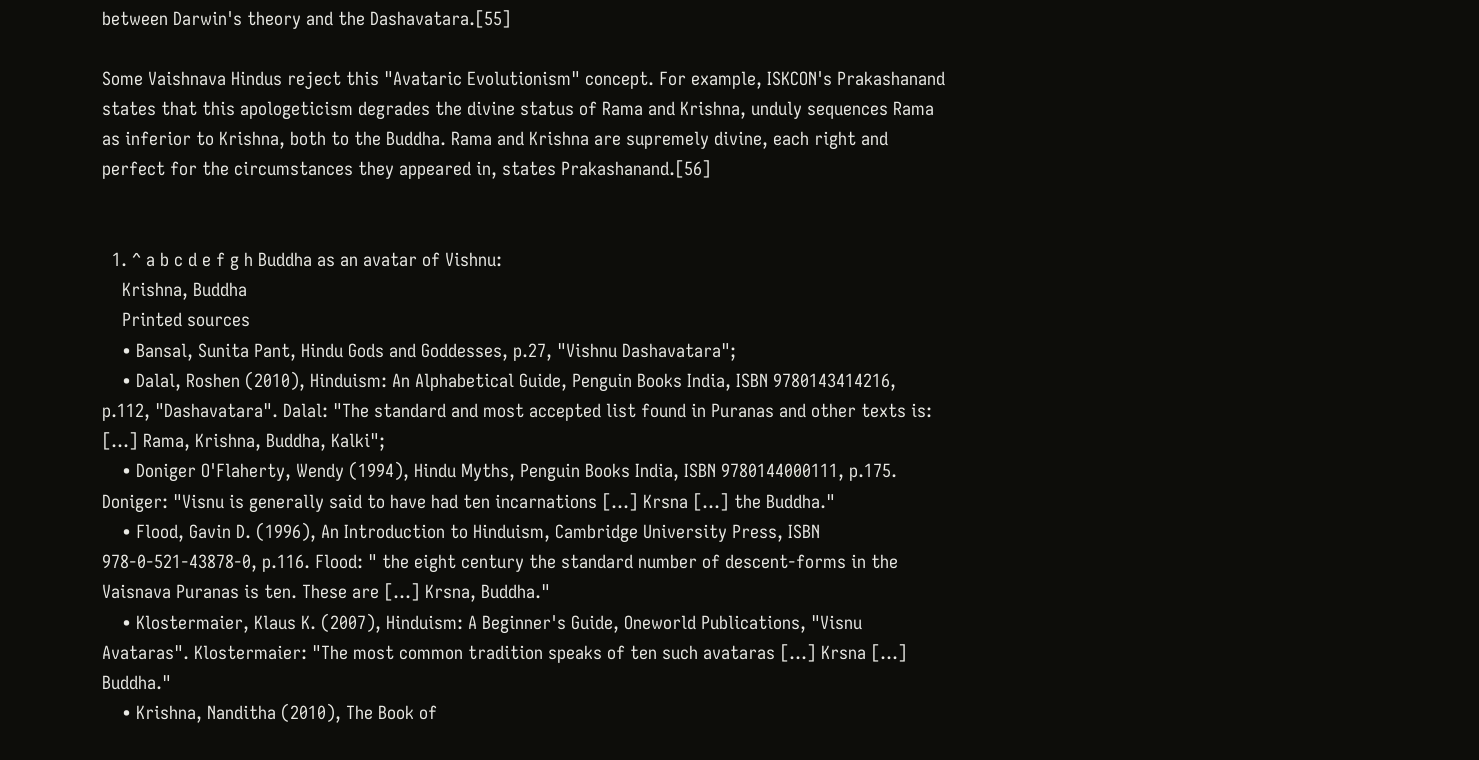between Darwin's theory and the Dashavatara.[55]

Some Vaishnava Hindus reject this "Avataric Evolutionism" concept. For example, ISKCON's Prakashanand states that this apologeticism degrades the divine status of Rama and Krishna, unduly sequences Rama as inferior to Krishna, both to the Buddha. Rama and Krishna are supremely divine, each right and perfect for the circumstances they appeared in, states Prakashanand.[56]


  1. ^ a b c d e f g h Buddha as an avatar of Vishnu:
    Krishna, Buddha
    Printed sources
    • Bansal, Sunita Pant, Hindu Gods and Goddesses, p.27, "Vishnu Dashavatara";
    • Dalal, Roshen (2010), Hinduism: An Alphabetical Guide, Penguin Books India, ISBN 9780143414216, p.112, "Dashavatara". Dalal: "The standard and most accepted list found in Puranas and other texts is: [...] Rama, Krishna, Buddha, Kalki";
    • Doniger O'Flaherty, Wendy (1994), Hindu Myths, Penguin Books India, ISBN 9780144000111, p.175. Doniger: "Visnu is generally said to have had ten incarnations [...] Krsna [...] the Buddha."
    • Flood, Gavin D. (1996), An Introduction to Hinduism, Cambridge University Press, ISBN 978-0-521-43878-0, p.116. Flood: " the eight century the standard number of descent-forms in the Vaisnava Puranas is ten. These are [...] Krsna, Buddha."
    • Klostermaier, Klaus K. (2007), Hinduism: A Beginner's Guide, Oneworld Publications, "Visnu Avataras". Klostermaier: "The most common tradition speaks of ten such avataras [...] Krsna [...] Buddha."
    • Krishna, Nanditha (2010), The Book of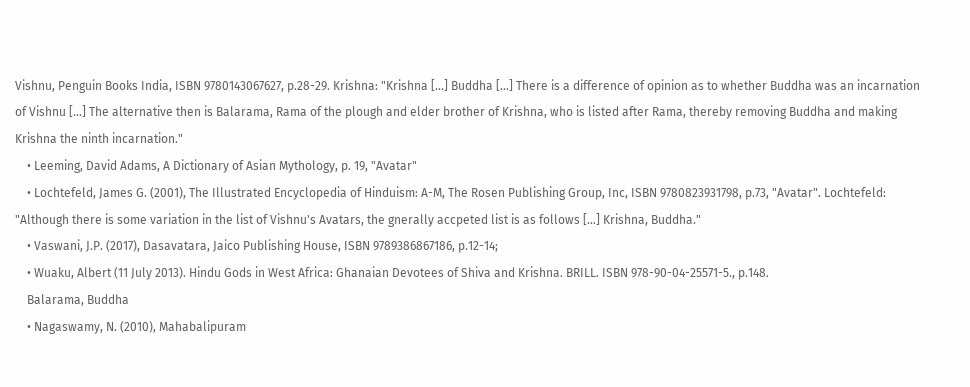Vishnu, Penguin Books India, ISBN 9780143067627, p.28-29. Krishna: "Krishna [...] Buddha [...] There is a difference of opinion as to whether Buddha was an incarnation of Vishnu [...] The alternative then is Balarama, Rama of the plough and elder brother of Krishna, who is listed after Rama, thereby removing Buddha and making Krishna the ninth incarnation."
    • Leeming, David Adams, A Dictionary of Asian Mythology, p. 19, "Avatar"
    • Lochtefeld, James G. (2001), The Illustrated Encyclopedia of Hinduism: A-M, The Rosen Publishing Group, Inc, ISBN 9780823931798, p.73, "Avatar". Lochtefeld: "Although there is some variation in the list of Vishnu's Avatars, the gnerally accpeted list is as follows [...] Krishna, Buddha."
    • Vaswani, J.P. (2017), Dasavatara, Jaico Publishing House, ISBN 9789386867186, p.12-14;
    • Wuaku, Albert (11 July 2013). Hindu Gods in West Africa: Ghanaian Devotees of Shiva and Krishna. BRILL. ISBN 978-90-04-25571-5., p.148.
    Balarama, Buddha
    • Nagaswamy, N. (2010), Mahabalipuram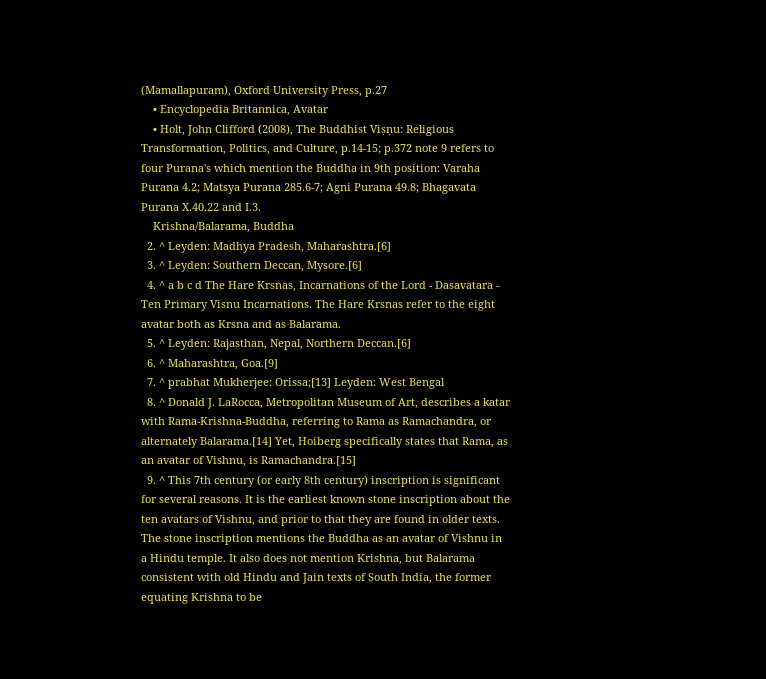(Mamallapuram), Oxford University Press, p.27
    • Encyclopedia Britannica, Avatar
    • Holt, John Clifford (2008), The Buddhist Viṣṇu: Religious Transformation, Politics, and Culture, p.14-15; p.372 note 9 refers to four Purana's which mention the Buddha in 9th position: Varaha Purana 4.2; Matsya Purana 285.6-7; Agni Purana 49.8; Bhagavata Purana X.40.22 and I.3.
    Krishna/Balarama, Buddha
  2. ^ Leyden: Madhya Pradesh, Maharashtra.[6]
  3. ^ Leyden: Southern Deccan, Mysore.[6]
  4. ^ a b c d The Hare Krsnas, Incarnations of the Lord - Dasavatara - Ten Primary Visnu Incarnations. The Hare Krsnas refer to the eight avatar both as Krsna and as Balarama.
  5. ^ Leyden: Rajasthan, Nepal, Northern Deccan.[6]
  6. ^ Maharashtra, Goa.[9]
  7. ^ prabhat Mukherjee: Orissa;[13] Leyden: West Bengal
  8. ^ Donald J. LaRocca, Metropolitan Museum of Art, describes a katar with Rama-Krishna-Buddha, referring to Rama as Ramachandra, or alternately Balarama.[14] Yet, Hoiberg specifically states that Rama, as an avatar of Vishnu, is Ramachandra.[15]
  9. ^ This 7th century (or early 8th century) inscription is significant for several reasons. It is the earliest known stone inscription about the ten avatars of Vishnu, and prior to that they are found in older texts. The stone inscription mentions the Buddha as an avatar of Vishnu in a Hindu temple. It also does not mention Krishna, but Balarama consistent with old Hindu and Jain texts of South India, the former equating Krishna to be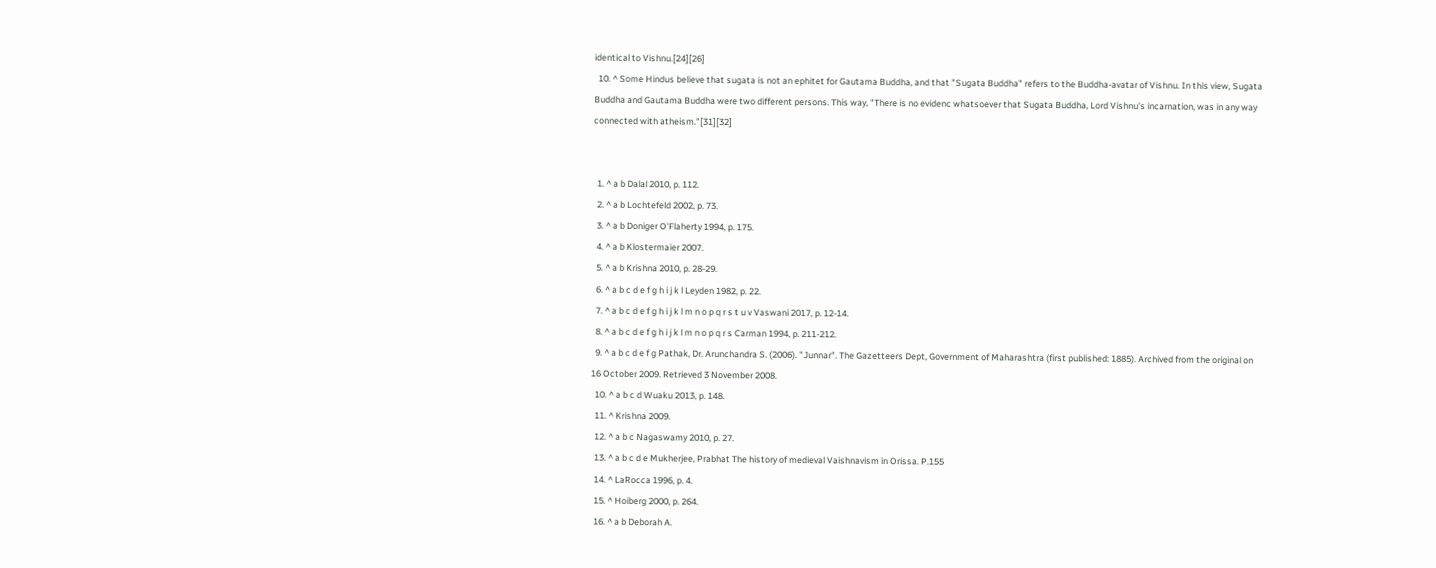identical to Vishnu.[24][26]
  10. ^ Some Hindus believe that sugata is not an ephitet for Gautama Buddha, and that "Sugata Buddha" refers to the Buddha-avatar of Vishnu. In this view, Sugata Buddha and Gautama Buddha were two different persons. This way, "There is no evidenc whatsoever that Sugata Buddha, Lord Vishnu's incarnation, was in any way connected with atheism."[31][32]


  1. ^ a b Dalal 2010, p. 112.
  2. ^ a b Lochtefeld 2002, p. 73.
  3. ^ a b Doniger O'Flaherty 1994, p. 175.
  4. ^ a b Klostermaier 2007.
  5. ^ a b Krishna 2010, p. 28-29.
  6. ^ a b c d e f g h i j k l Leyden 1982, p. 22.
  7. ^ a b c d e f g h i j k l m n o p q r s t u v Vaswani 2017, p. 12-14.
  8. ^ a b c d e f g h i j k l m n o p q r s Carman 1994, p. 211-212.
  9. ^ a b c d e f g Pathak, Dr. Arunchandra S. (2006). "Junnar". The Gazetteers Dept, Government of Maharashtra (first published: 1885). Archived from the original on 16 October 2009. Retrieved 3 November 2008.
  10. ^ a b c d Wuaku 2013, p. 148.
  11. ^ Krishna 2009.
  12. ^ a b c Nagaswamy 2010, p. 27.
  13. ^ a b c d e Mukherjee, Prabhat The history of medieval Vaishnavism in Orissa. P.155
  14. ^ LaRocca 1996, p. 4.
  15. ^ Hoiberg 2000, p. 264.
  16. ^ a b Deborah A.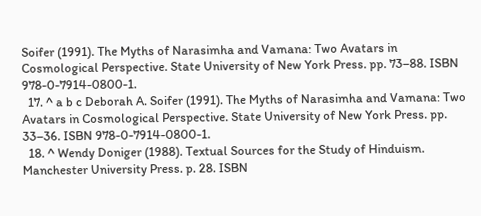Soifer (1991). The Myths of Narasimha and Vamana: Two Avatars in Cosmological Perspective. State University of New York Press. pp. 73–88. ISBN 978-0-7914-0800-1.
  17. ^ a b c Deborah A. Soifer (1991). The Myths of Narasimha and Vamana: Two Avatars in Cosmological Perspective. State University of New York Press. pp. 33–36. ISBN 978-0-7914-0800-1.
  18. ^ Wendy Doniger (1988). Textual Sources for the Study of Hinduism. Manchester University Press. p. 28. ISBN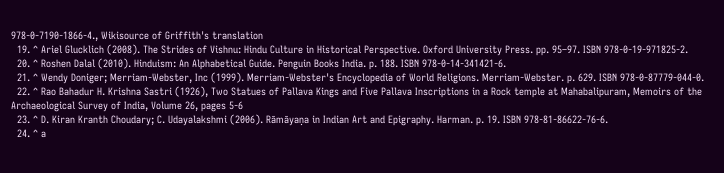978-0-7190-1866-4., Wikisource of Griffith's translation
  19. ^ Ariel Glucklich (2008). The Strides of Vishnu: Hindu Culture in Historical Perspective. Oxford University Press. pp. 95–97. ISBN 978-0-19-971825-2.
  20. ^ Roshen Dalal (2010). Hinduism: An Alphabetical Guide. Penguin Books India. p. 188. ISBN 978-0-14-341421-6.
  21. ^ Wendy Doniger; Merriam-Webster, Inc (1999). Merriam-Webster's Encyclopedia of World Religions. Merriam-Webster. p. 629. ISBN 978-0-87779-044-0.
  22. ^ Rao Bahadur H. Krishna Sastri (1926), Two Statues of Pallava Kings and Five Pallava Inscriptions in a Rock temple at Mahabalipuram, Memoirs of the Archaeological Survey of India, Volume 26, pages 5-6
  23. ^ D. Kiran Kranth Choudary; C. Udayalakshmi (2006). Rāmāyaṇa in Indian Art and Epigraphy. Harman. p. 19. ISBN 978-81-86622-76-6.
  24. ^ a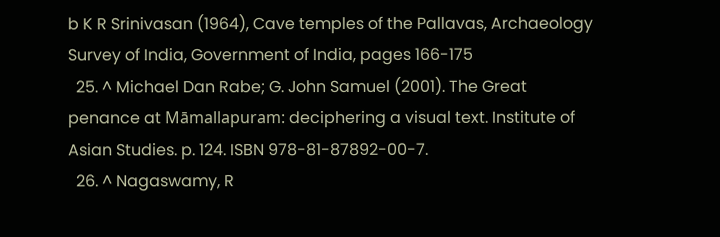b K R Srinivasan (1964), Cave temples of the Pallavas, Archaeology Survey of India, Government of India, pages 166-175
  25. ^ Michael Dan Rabe; G. John Samuel (2001). The Great penance at Māmallapuram: deciphering a visual text. Institute of Asian Studies. p. 124. ISBN 978-81-87892-00-7.
  26. ^ Nagaswamy, R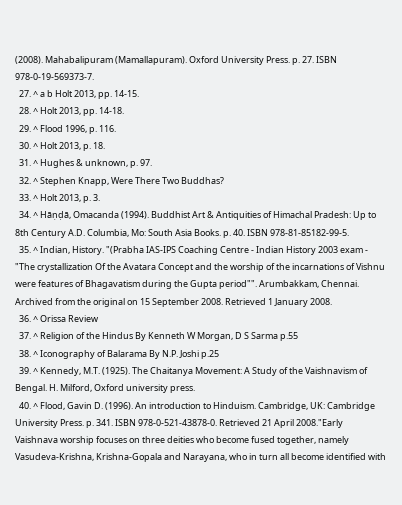(2008). Mahabalipuram (Mamallapuram). Oxford University Press. p. 27. ISBN 978-0-19-569373-7.
  27. ^ a b Holt 2013, pp. 14-15.
  28. ^ Holt 2013, pp. 14-18.
  29. ^ Flood 1996, p. 116.
  30. ^ Holt 2013, p. 18.
  31. ^ Hughes & unknown, p. 97.
  32. ^ Stephen Knapp, Were There Two Buddhas?
  33. ^ Holt 2013, p. 3.
  34. ^ Hāṇḍā, Omacanda (1994). Buddhist Art & Antiquities of Himachal Pradesh: Up to 8th Century A.D. Columbia, Mo: South Asia Books. p. 40. ISBN 978-81-85182-99-5.
  35. ^ Indian, History. "(Prabha IAS-IPS Coaching Centre - Indian History 2003 exam - "The crystallization Of the Avatara Concept and the worship of the incarnations of Vishnu were features of Bhagavatism during the Gupta period"". Arumbakkam, Chennai. Archived from the original on 15 September 2008. Retrieved 1 January 2008.
  36. ^ Orissa Review
  37. ^ Religion of the Hindus By Kenneth W Morgan, D S Sarma p.55
  38. ^ Iconography of Balarama By N.P. Joshi p.25
  39. ^ Kennedy, M.T. (1925). The Chaitanya Movement: A Study of the Vaishnavism of Bengal. H. Milford, Oxford university press.
  40. ^ Flood, Gavin D. (1996). An introduction to Hinduism. Cambridge, UK: Cambridge University Press. p. 341. ISBN 978-0-521-43878-0. Retrieved 21 April 2008."Early Vaishnava worship focuses on three deities who become fused together, namely Vasudeva-Krishna, Krishna-Gopala and Narayana, who in turn all become identified with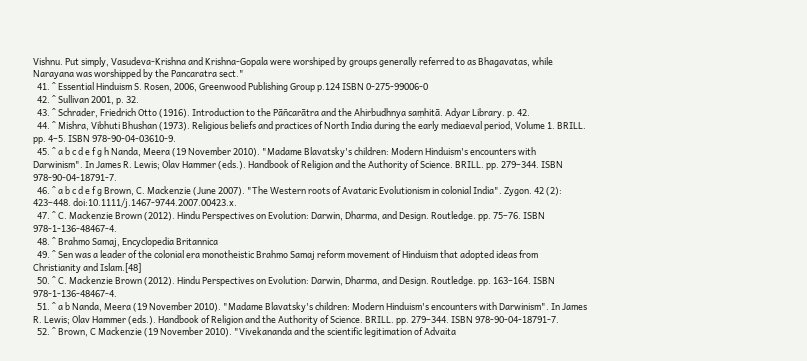Vishnu. Put simply, Vasudeva-Krishna and Krishna-Gopala were worshiped by groups generally referred to as Bhagavatas, while Narayana was worshipped by the Pancaratra sect."
  41. ^ Essential Hinduism S. Rosen, 2006, Greenwood Publishing Group p.124 ISBN 0-275-99006-0
  42. ^ Sullivan 2001, p. 32.
  43. ^ Schrader, Friedrich Otto (1916). Introduction to the Pāñcarātra and the Ahirbudhnya saṃhitā. Adyar Library. p. 42.
  44. ^ Mishra, Vibhuti Bhushan (1973). Religious beliefs and practices of North India during the early mediaeval period, Volume 1. BRILL. pp. 4–5. ISBN 978-90-04-03610-9.
  45. ^ a b c d e f g h Nanda, Meera (19 November 2010). "Madame Blavatsky's children: Modern Hinduism's encounters with Darwinism". In James R. Lewis; Olav Hammer (eds.). Handbook of Religion and the Authority of Science. BRILL. pp. 279–344. ISBN 978-90-04-18791-7.
  46. ^ a b c d e f g Brown, C. Mackenzie (June 2007). "The Western roots of Avataric Evolutionism in colonial India". Zygon. 42 (2): 423–448. doi:10.1111/j.1467-9744.2007.00423.x.
  47. ^ C. Mackenzie Brown (2012). Hindu Perspectives on Evolution: Darwin, Dharma, and Design. Routledge. pp. 75–76. ISBN 978-1-136-48467-4.
  48. ^ Brahmo Samaj, Encyclopedia Britannica
  49. ^ Sen was a leader of the colonial era monotheistic Brahmo Samaj reform movement of Hinduism that adopted ideas from Christianity and Islam.[48]
  50. ^ C. Mackenzie Brown (2012). Hindu Perspectives on Evolution: Darwin, Dharma, and Design. Routledge. pp. 163–164. ISBN 978-1-136-48467-4.
  51. ^ a b Nanda, Meera (19 November 2010). "Madame Blavatsky's children: Modern Hinduism's encounters with Darwinism". In James R. Lewis; Olav Hammer (eds.). Handbook of Religion and the Authority of Science. BRILL. pp. 279–344. ISBN 978-90-04-18791-7.
  52. ^ Brown, C Mackenzie (19 November 2010). "Vivekananda and the scientific legitimation of Advaita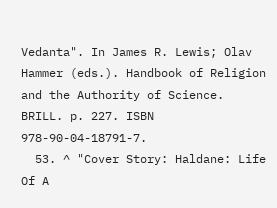Vedanta". In James R. Lewis; Olav Hammer (eds.). Handbook of Religion and the Authority of Science. BRILL. p. 227. ISBN 978-90-04-18791-7.
  53. ^ "Cover Story: Haldane: Life Of A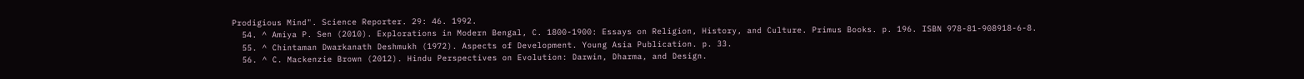Prodigious Mind". Science Reporter. 29: 46. 1992.
  54. ^ Amiya P. Sen (2010). Explorations in Modern Bengal, C. 1800-1900: Essays on Religion, History, and Culture. Primus Books. p. 196. ISBN 978-81-908918-6-8.
  55. ^ Chintaman Dwarkanath Deshmukh (1972). Aspects of Development. Young Asia Publication. p. 33.
  56. ^ C. Mackenzie Brown (2012). Hindu Perspectives on Evolution: Darwin, Dharma, and Design.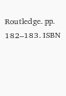Routledge. pp. 182–183. ISBN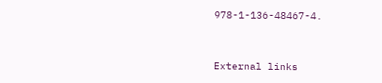978-1-136-48467-4.


External links